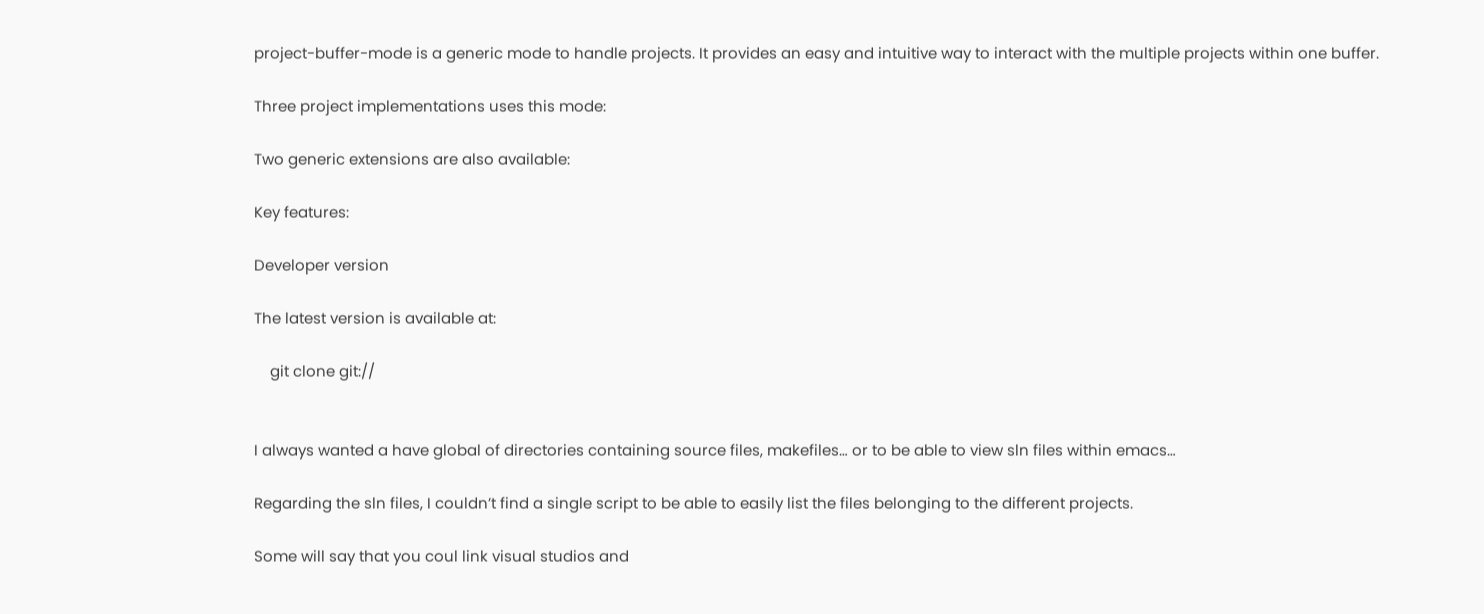project-buffer-mode is a generic mode to handle projects. It provides an easy and intuitive way to interact with the multiple projects within one buffer.

Three project implementations uses this mode:

Two generic extensions are also available:

Key features:

Developer version

The latest version is available at:

    git clone git://


I always wanted a have global of directories containing source files, makefiles… or to be able to view sln files within emacs…

Regarding the sln files, I couldn’t find a single script to be able to easily list the files belonging to the different projects.

Some will say that you coul link visual studios and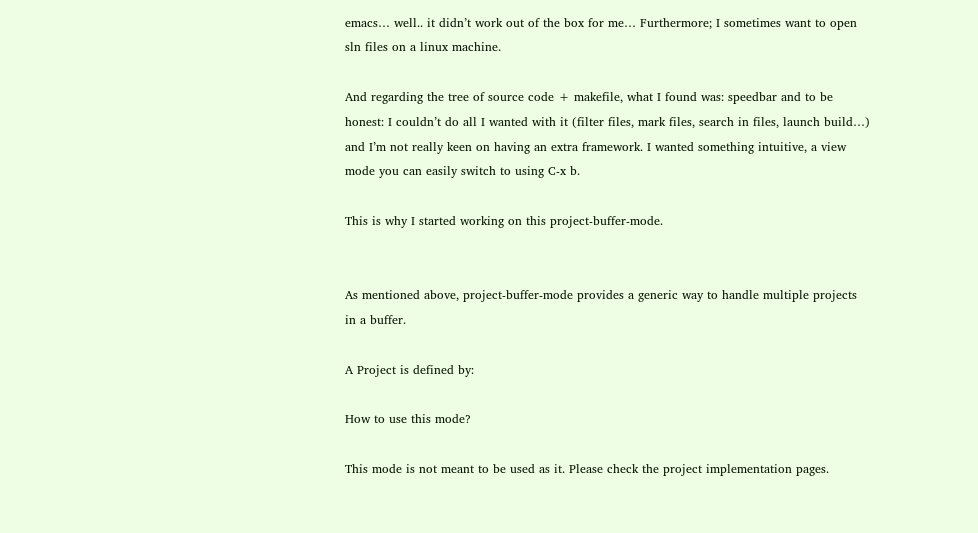emacs… well.. it didn’t work out of the box for me… Furthermore; I sometimes want to open sln files on a linux machine.

And regarding the tree of source code + makefile, what I found was: speedbar and to be honest: I couldn’t do all I wanted with it (filter files, mark files, search in files, launch build…) and I’m not really keen on having an extra framework. I wanted something intuitive, a view mode you can easily switch to using C-x b.

This is why I started working on this project-buffer-mode.


As mentioned above, project-buffer-mode provides a generic way to handle multiple projects in a buffer.

A Project is defined by:

How to use this mode?

This mode is not meant to be used as it. Please check the project implementation pages.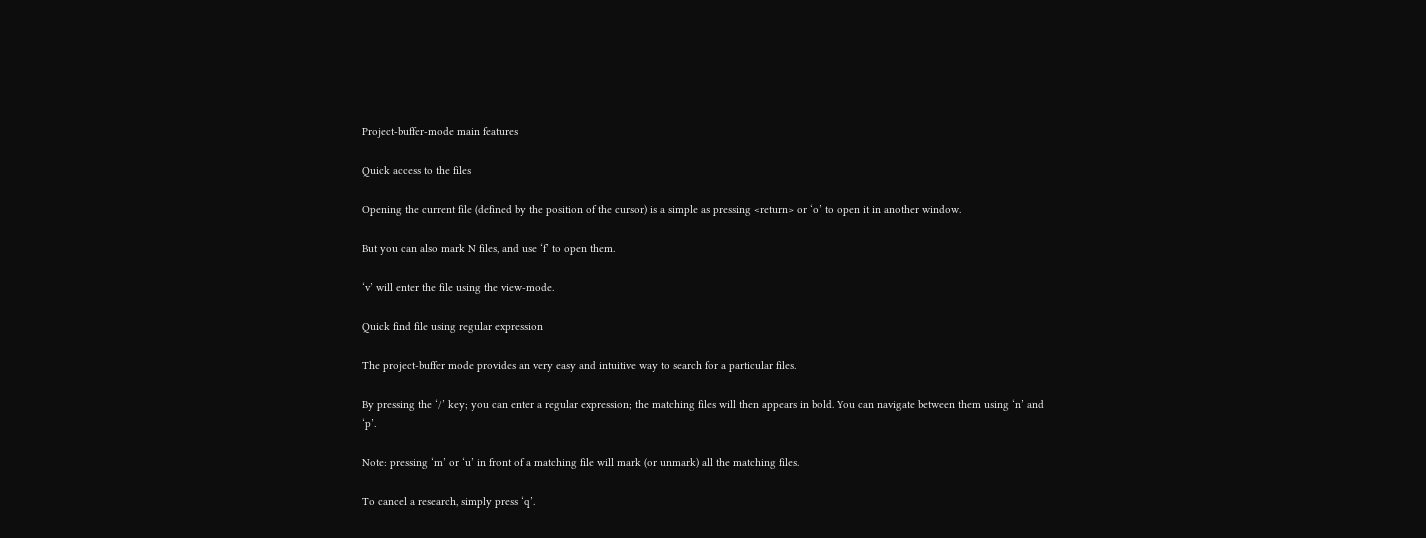Project-buffer-mode main features

Quick access to the files

Opening the current file (defined by the position of the cursor) is a simple as pressing <return> or ‘o’ to open it in another window.

But you can also mark N files, and use ‘f’ to open them.

‘v’ will enter the file using the view-mode.

Quick find file using regular expression

The project-buffer mode provides an very easy and intuitive way to search for a particular files.

By pressing the ‘/’ key; you can enter a regular expression; the matching files will then appears in bold. You can navigate between them using ‘n’ and ‘p’.

Note: pressing ‘m’ or ‘u’ in front of a matching file will mark (or unmark) all the matching files.

To cancel a research, simply press ‘q’.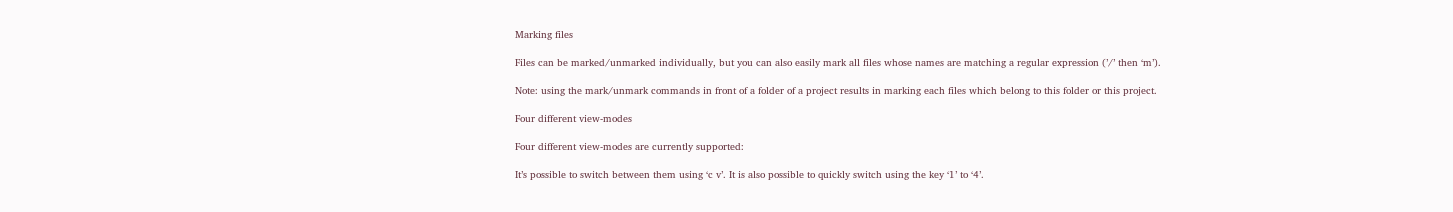Marking files

Files can be marked/unmarked individually, but you can also easily mark all files whose names are matching a regular expression (’/’ then ‘m’).

Note: using the mark/unmark commands in front of a folder of a project results in marking each files which belong to this folder or this project.

Four different view-modes

Four different view-modes are currently supported:

It’s possible to switch between them using ‘c v’. It is also possible to quickly switch using the key ‘1’ to ‘4’.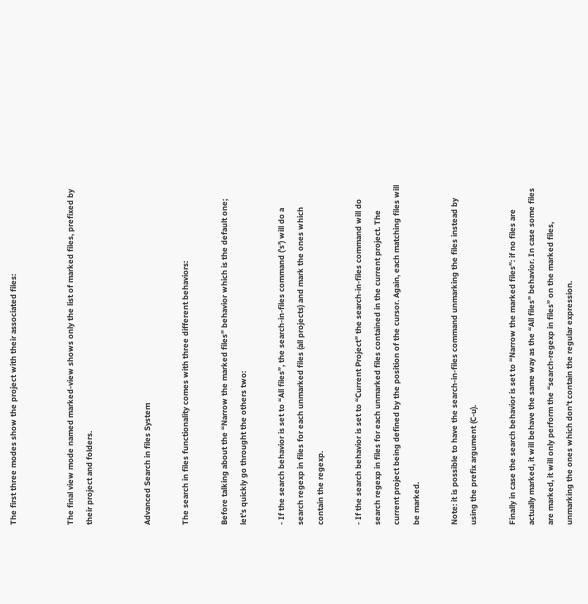The first three modes show the project with their associated files:


The final view mode named marked-view shows only the list of marked files, prefixed by their project and folders.


Advanced Search in files System

The search in files functionality comes with three different behaviors:

Before talking about the “Narrow the marked files” behavior which is the default one; let’s quickly go throught the others two:

- If the search behavior is set to “All files”, the search-in-files command (’s’) will do a search regexp in files for each unmarked files (all projects) and mark the ones which contain the regexp.

- If the search behavior is set to “Current Project” the search-in-files command will do search regexp in files for each unmarked files contained in the current project. The current project being defined by the position of the cursor. Again, each matching files will be marked.

Note: it is possible to have the search-in-files command unmarking the files instead by using the prefix argument (C-u).

Finally in case the search behavior is set to “Narrow the marked files”: if no files are actually marked, it will behave the same way as the “All files” behavior. In case some files are marked, it will only perform the “search-regexp in files” on the marked files, unmarking the ones which don’t contain the regular expression.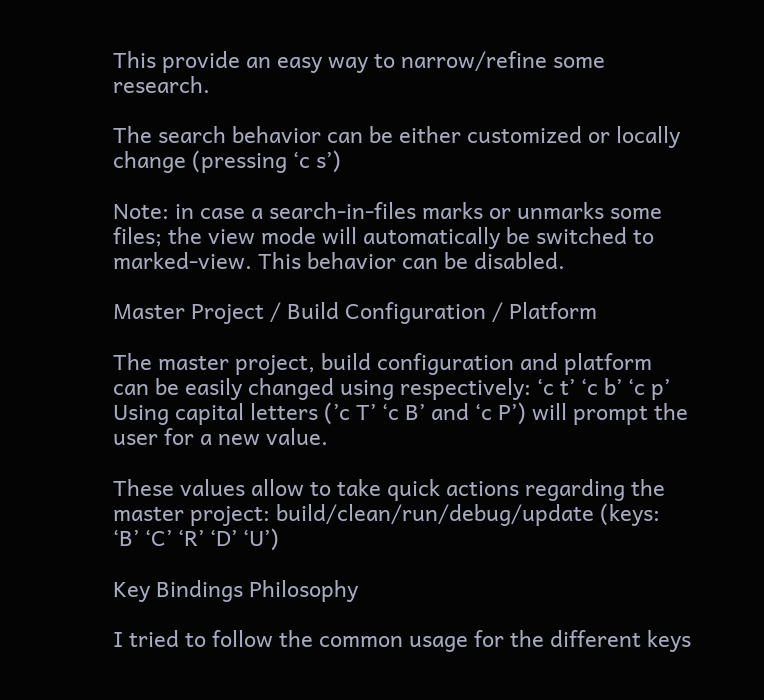This provide an easy way to narrow/refine some research.

The search behavior can be either customized or locally change (pressing ‘c s’)

Note: in case a search-in-files marks or unmarks some files; the view mode will automatically be switched to marked-view. This behavior can be disabled.

Master Project / Build Configuration / Platform

The master project, build configuration and platform can be easily changed using respectively: ‘c t’ ‘c b’ ‘c p’ Using capital letters (’c T’ ‘c B’ and ‘c P’) will prompt the user for a new value.

These values allow to take quick actions regarding the master project: build/clean/run/debug/update (keys: ‘B’ ‘C’ ‘R’ ‘D’ ‘U’)

Key Bindings Philosophy

I tried to follow the common usage for the different keys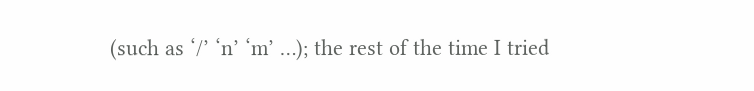(such as ‘/’ ‘n’ ‘m’ …); the rest of the time I tried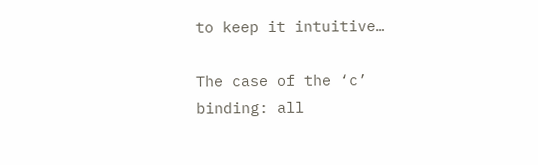to keep it intuitive…

The case of the ‘c’ binding: all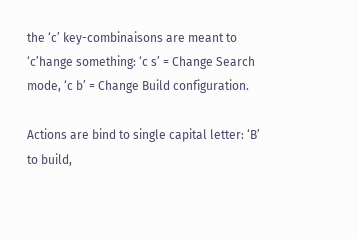the ‘c’ key-combinaisons are meant to ‘c’hange something: ‘c s’ = Change Search mode, ‘c b’ = Change Build configuration.

Actions are bind to single capital letter: ‘B’ to build,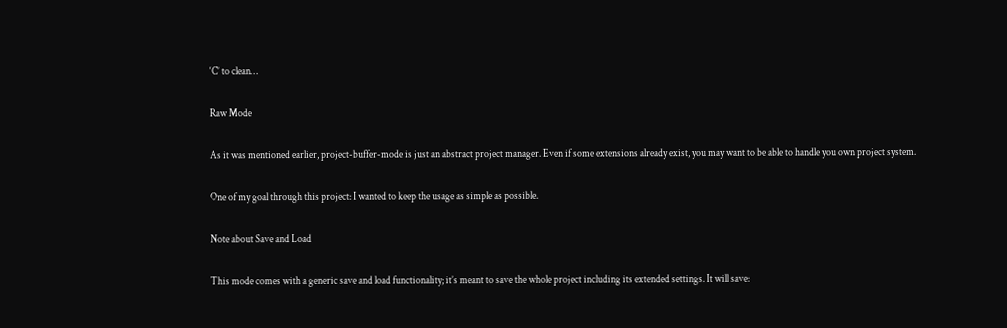‘C’ to clean…

Raw Mode

As it was mentioned earlier, project-buffer-mode is just an abstract project manager. Even if some extensions already exist, you may want to be able to handle you own project system.

One of my goal through this project: I wanted to keep the usage as simple as possible.

Note about Save and Load

This mode comes with a generic save and load functionality; it’s meant to save the whole project including its extended settings. It will save: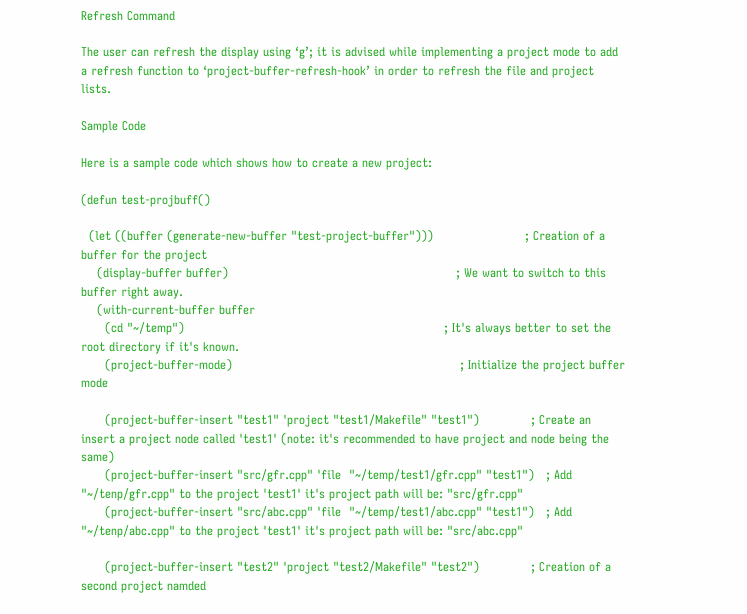Refresh Command

The user can refresh the display using ‘g’; it is advised while implementing a project mode to add a refresh function to ‘project-buffer-refresh-hook’ in order to refresh the file and project lists.

Sample Code

Here is a sample code which shows how to create a new project:

(defun test-projbuff()

  (let ((buffer (generate-new-buffer "test-project-buffer")))                       ; Creation of a buffer for the project
    (display-buffer buffer)                                                         ; We want to switch to this buffer right away.
    (with-current-buffer buffer
      (cd "~/temp")                                                                 ; It's always better to set the root directory if it's known.
      (project-buffer-mode)                                                         ; Initialize the project buffer mode

      (project-buffer-insert "test1" 'project "test1/Makefile" "test1")             ; Create an insert a project node called 'test1' (note: it's recommended to have project and node being the same)
      (project-buffer-insert "src/gfr.cpp" 'file  "~/temp/test1/gfr.cpp" "test1")   ; Add "~/tenp/gfr.cpp" to the project 'test1' it's project path will be: "src/gfr.cpp"
      (project-buffer-insert "src/abc.cpp" 'file  "~/temp/test1/abc.cpp" "test1")   ; Add "~/tenp/abc.cpp" to the project 'test1' it's project path will be: "src/abc.cpp"

      (project-buffer-insert "test2" 'project "test2/Makefile" "test2")             ; Creation of a second project namded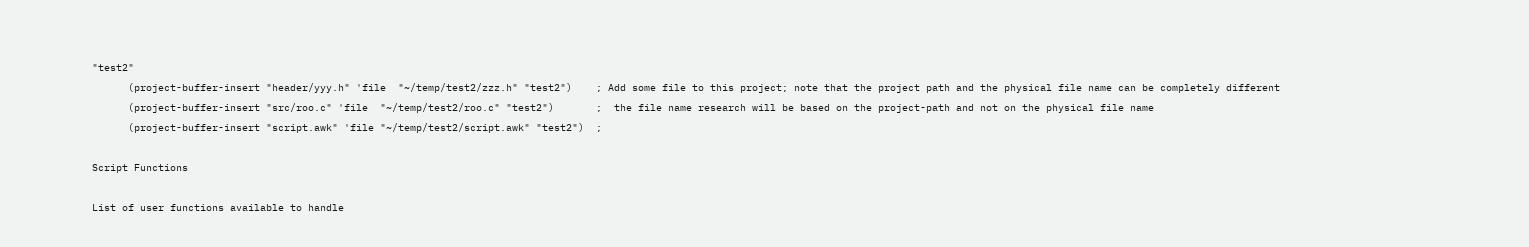"test2"
      (project-buffer-insert "header/yyy.h" 'file  "~/temp/test2/zzz.h" "test2")    ; Add some file to this project; note that the project path and the physical file name can be completely different
      (project-buffer-insert "src/roo.c" 'file  "~/temp/test2/roo.c" "test2")       ;  the file name research will be based on the project-path and not on the physical file name
      (project-buffer-insert "script.awk" 'file "~/temp/test2/script.awk" "test2")  ;

Script Functions

List of user functions available to handle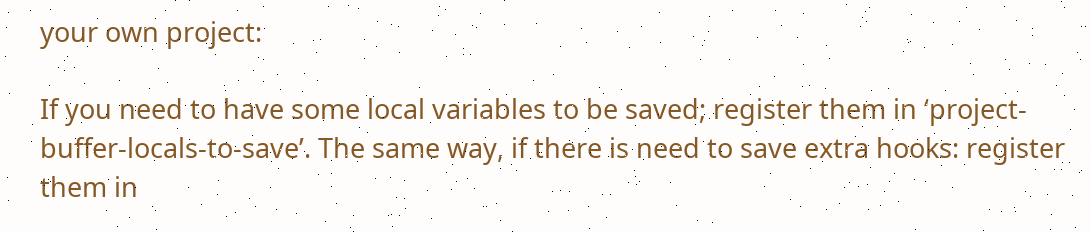your own project:

If you need to have some local variables to be saved; register them in ‘project-buffer-locals-to-save’. The same way, if there is need to save extra hooks: register them in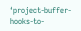‘project-buffer-hooks-to-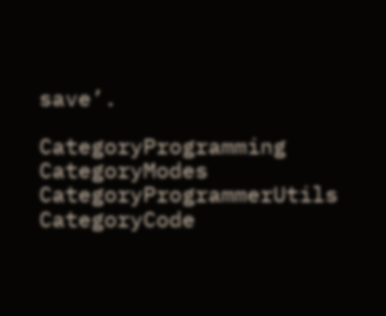save’.

CategoryProgramming CategoryModes CategoryProgrammerUtils CategoryCode